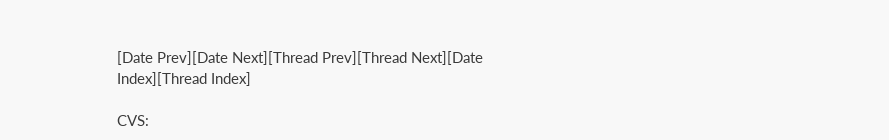[Date Prev][Date Next][Thread Prev][Thread Next][Date Index][Thread Index]

CVS: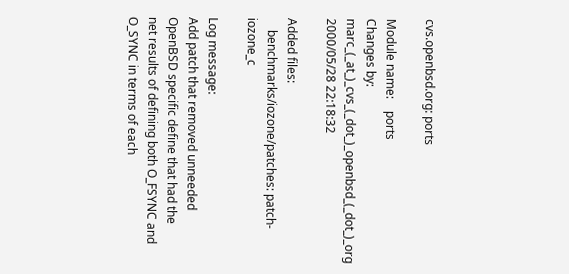cvs.openbsd.org: ports

Module name:    ports
Changes by: marc_(_at_)_cvs_(_dot_)_openbsd_(_dot_)_org 2000/05/28 22:18:32

Added files:
    benchmarks/iozone/patches: patch-iozone_c

Log message:
Add patch that removed unneeded OpenBSD specific define that had the
net results of defining both O_FSYNC and O_SYNC in terms of each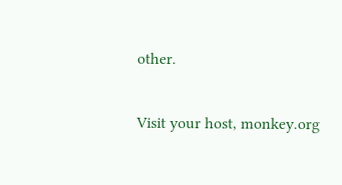other.

Visit your host, monkey.org